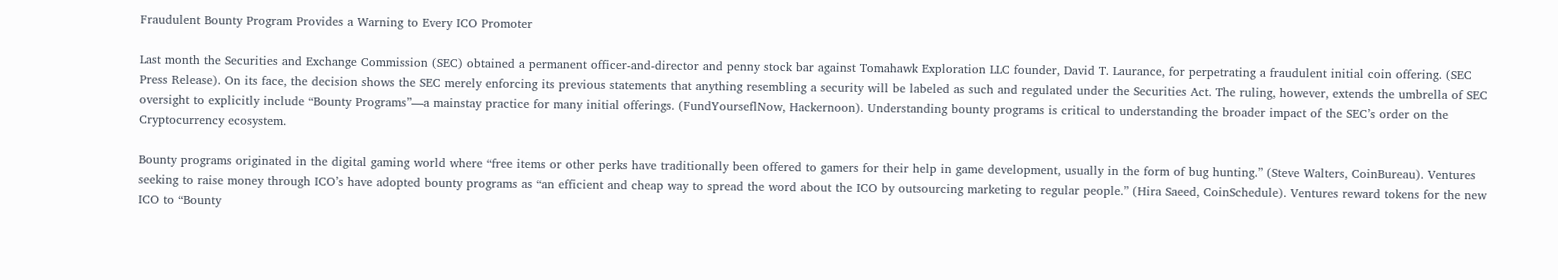Fraudulent Bounty Program Provides a Warning to Every ICO Promoter

Last month the Securities and Exchange Commission (SEC) obtained a permanent officer-and-director and penny stock bar against Tomahawk Exploration LLC founder, David T. Laurance, for perpetrating a fraudulent initial coin offering. (SEC Press Release). On its face, the decision shows the SEC merely enforcing its previous statements that anything resembling a security will be labeled as such and regulated under the Securities Act. The ruling, however, extends the umbrella of SEC oversight to explicitly include “Bounty Programs”—a mainstay practice for many initial offerings. (FundYourseflNow, Hackernoon). Understanding bounty programs is critical to understanding the broader impact of the SEC’s order on the Cryptocurrency ecosystem.

Bounty programs originated in the digital gaming world where “free items or other perks have traditionally been offered to gamers for their help in game development, usually in the form of bug hunting.” (Steve Walters, CoinBureau). Ventures seeking to raise money through ICO’s have adopted bounty programs as “an efficient and cheap way to spread the word about the ICO by outsourcing marketing to regular people.” (Hira Saeed, CoinSchedule). Ventures reward tokens for the new ICO to “Bounty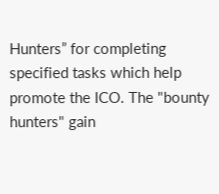Hunters” for completing specified tasks which help promote the ICO. The "bounty hunters" gain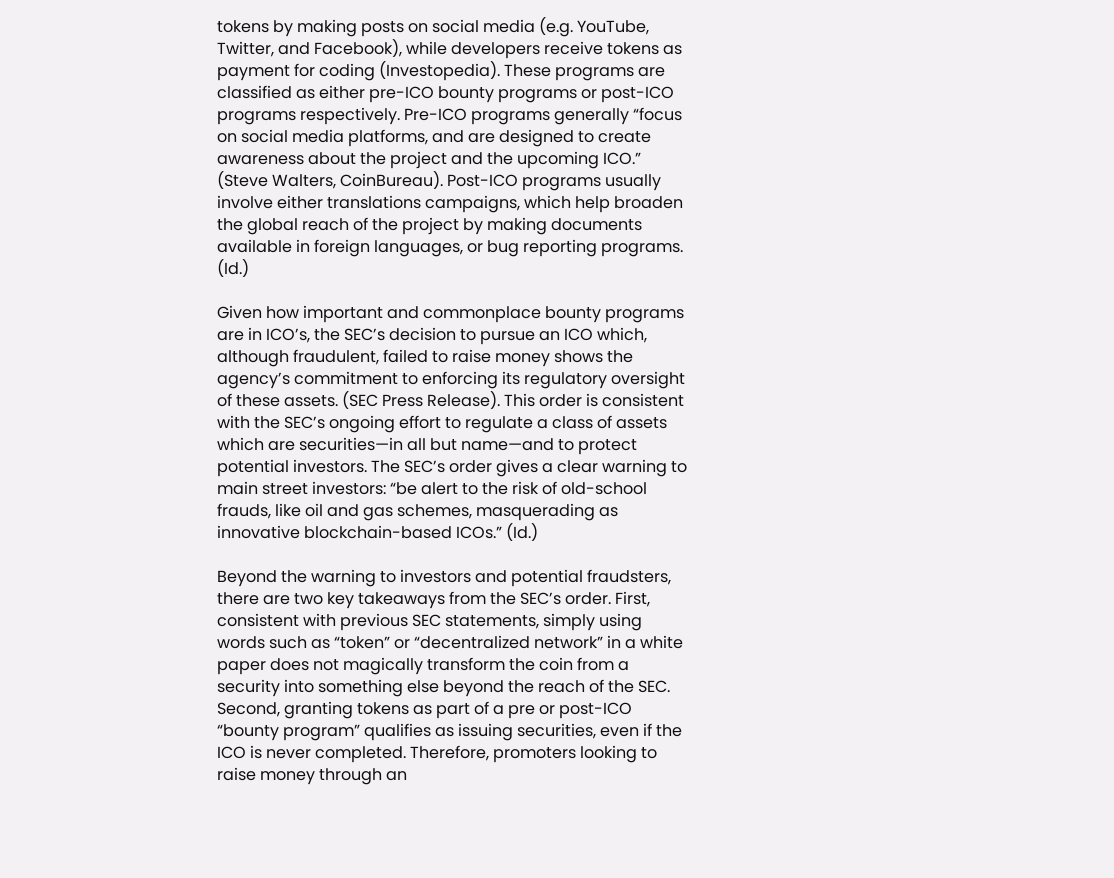tokens by making posts on social media (e.g. YouTube, Twitter, and Facebook), while developers receive tokens as payment for coding (Investopedia). These programs are classified as either pre-ICO bounty programs or post-ICO programs respectively. Pre-ICO programs generally “focus on social media platforms, and are designed to create awareness about the project and the upcoming ICO.” (Steve Walters, CoinBureau). Post-ICO programs usually involve either translations campaigns, which help broaden the global reach of the project by making documents available in foreign languages, or bug reporting programs. (Id.)

Given how important and commonplace bounty programs are in ICO’s, the SEC’s decision to pursue an ICO which, although fraudulent, failed to raise money shows the  agency’s commitment to enforcing its regulatory oversight of these assets. (SEC Press Release). This order is consistent with the SEC’s ongoing effort to regulate a class of assets which are securities—in all but name—and to protect potential investors. The SEC’s order gives a clear warning to main street investors: “be alert to the risk of old-school frauds, like oil and gas schemes, masquerading as innovative blockchain-based ICOs.” (Id.)

Beyond the warning to investors and potential fraudsters, there are two key takeaways from the SEC’s order. First, consistent with previous SEC statements, simply using words such as “token” or “decentralized network” in a white paper does not magically transform the coin from a security into something else beyond the reach of the SEC. Second, granting tokens as part of a pre or post-ICO “bounty program” qualifies as issuing securities, even if the ICO is never completed. Therefore, promoters looking to raise money through an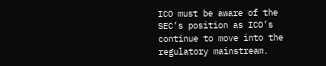ICO must be aware of the SEC’s position as ICO’s continue to move into the regulatory mainstream.